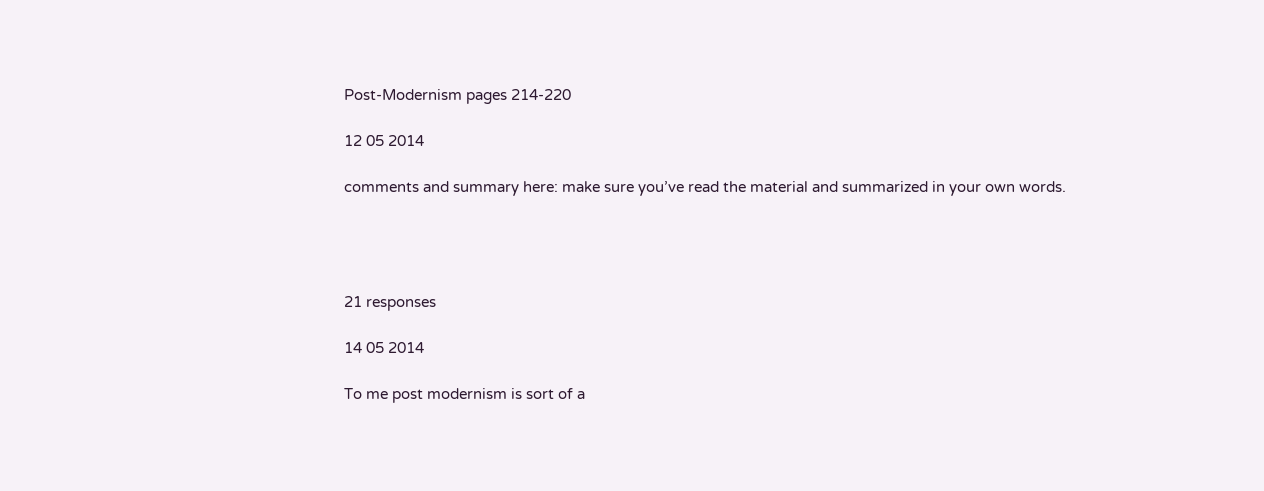Post-Modernism pages 214-220

12 05 2014

comments and summary here: make sure you’ve read the material and summarized in your own words.




21 responses

14 05 2014

To me post modernism is sort of a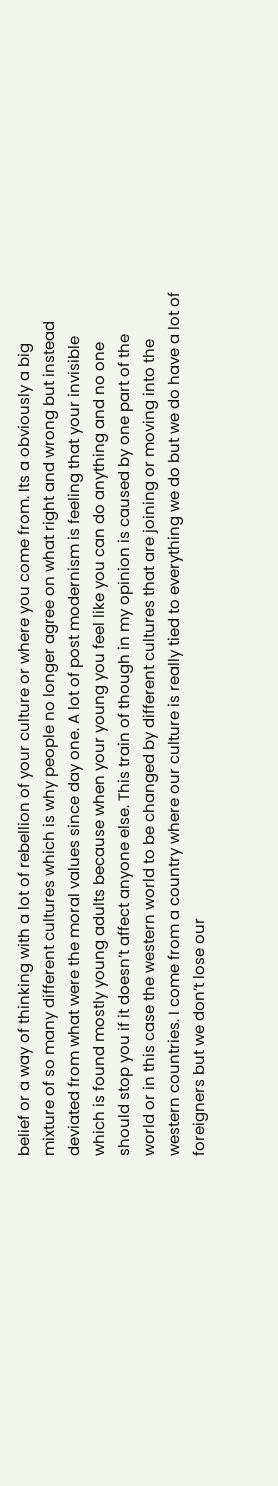belief or a way of thinking with a lot of rebellion of your culture or where you come from. Its a obviously a big mixture of so many different cultures which is why people no longer agree on what right and wrong but instead deviated from what were the moral values since day one. A lot of post modernism is feeling that your invisible which is found mostly young adults because when your young you feel like you can do anything and no one should stop you if it doesn’t affect anyone else. This train of though in my opinion is caused by one part of the world or in this case the western world to be changed by different cultures that are joining or moving into the western countries. I come from a country where our culture is really tied to everything we do but we do have a lot of foreigners but we don’t lose our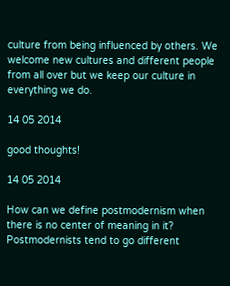culture from being influenced by others. We welcome new cultures and different people from all over but we keep our culture in everything we do.

14 05 2014

good thoughts!

14 05 2014

How can we define postmodernism when there is no center of meaning in it? Postmodernists tend to go different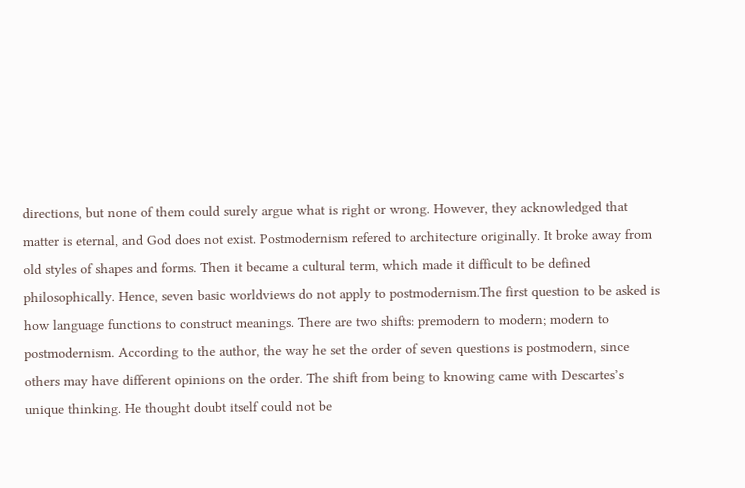directions, but none of them could surely argue what is right or wrong. However, they acknowledged that matter is eternal, and God does not exist. Postmodernism refered to architecture originally. It broke away from old styles of shapes and forms. Then it became a cultural term, which made it difficult to be defined philosophically. Hence, seven basic worldviews do not apply to postmodernism.The first question to be asked is how language functions to construct meanings. There are two shifts: premodern to modern; modern to postmodernism. According to the author, the way he set the order of seven questions is postmodern, since others may have different opinions on the order. The shift from being to knowing came with Descartes’s unique thinking. He thought doubt itself could not be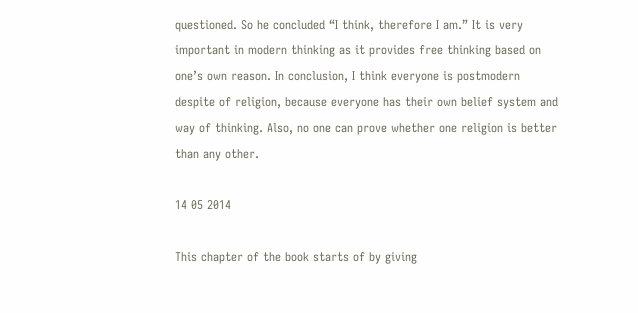questioned. So he concluded “I think, therefore I am.” It is very important in modern thinking as it provides free thinking based on one’s own reason. In conclusion, I think everyone is postmodern despite of religion, because everyone has their own belief system and way of thinking. Also, no one can prove whether one religion is better than any other.

14 05 2014

This chapter of the book starts of by giving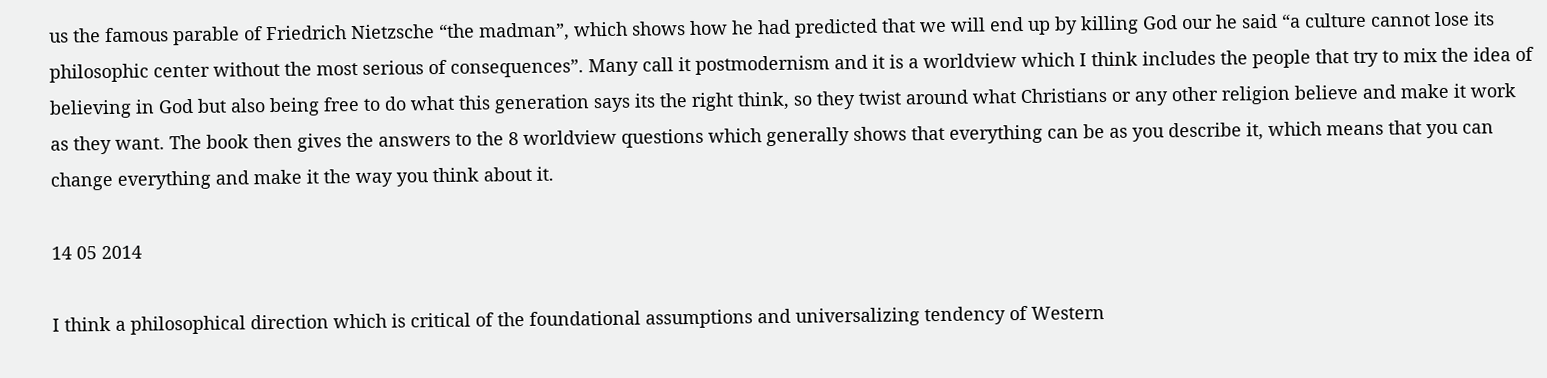us the famous parable of Friedrich Nietzsche “the madman”, which shows how he had predicted that we will end up by killing God our he said “a culture cannot lose its philosophic center without the most serious of consequences”. Many call it postmodernism and it is a worldview which I think includes the people that try to mix the idea of believing in God but also being free to do what this generation says its the right think, so they twist around what Christians or any other religion believe and make it work as they want. The book then gives the answers to the 8 worldview questions which generally shows that everything can be as you describe it, which means that you can change everything and make it the way you think about it.

14 05 2014

I think a philosophical direction which is critical of the foundational assumptions and universalizing tendency of Western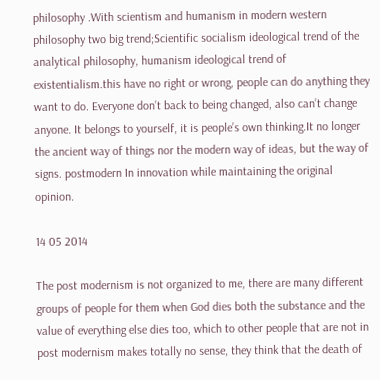philosophy .With scientism and humanism in modern western philosophy two big trend;Scientific socialism ideological trend of the analytical philosophy, humanism ideological trend of existentialism.this have no right or wrong, people can do anything they want to do. Everyone don’t back to being changed, also can’t change anyone. It belongs to yourself, it is people’s own thinking.It no longer the ancient way of things nor the modern way of ideas, but the way of signs. postmodern In innovation while maintaining the original opinion.

14 05 2014

The post modernism is not organized to me, there are many different groups of people for them when God dies both the substance and the value of everything else dies too, which to other people that are not in post modernism makes totally no sense, they think that the death of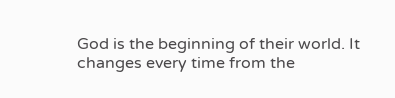God is the beginning of their world. It changes every time from the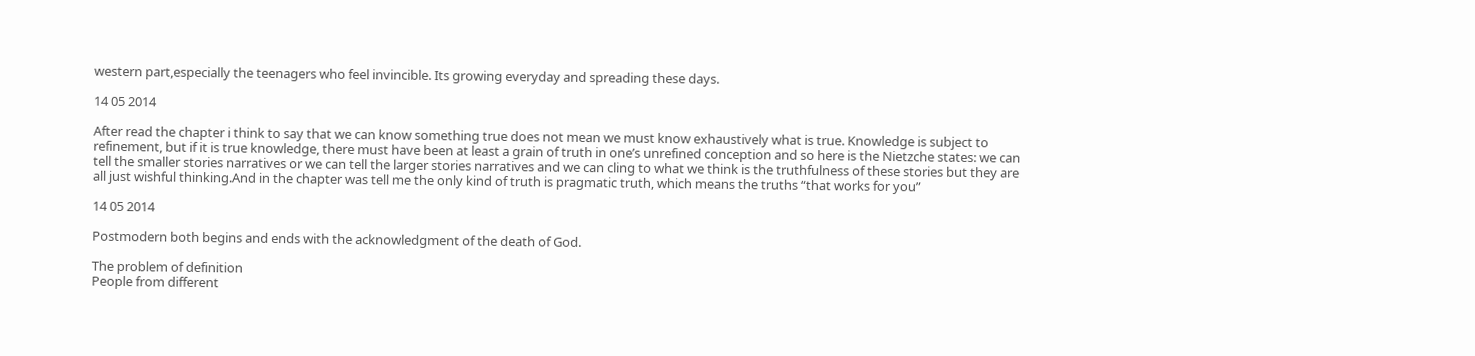western part,especially the teenagers who feel invincible. Its growing everyday and spreading these days.

14 05 2014

After read the chapter i think to say that we can know something true does not mean we must know exhaustively what is true. Knowledge is subject to refinement, but if it is true knowledge, there must have been at least a grain of truth in one’s unrefined conception and so here is the Nietzche states: we can tell the smaller stories narratives or we can tell the larger stories narratives and we can cling to what we think is the truthfulness of these stories but they are all just wishful thinking.And in the chapter was tell me the only kind of truth is pragmatic truth, which means the truths “that works for you”

14 05 2014

Postmodern both begins and ends with the acknowledgment of the death of God.

The problem of definition
People from different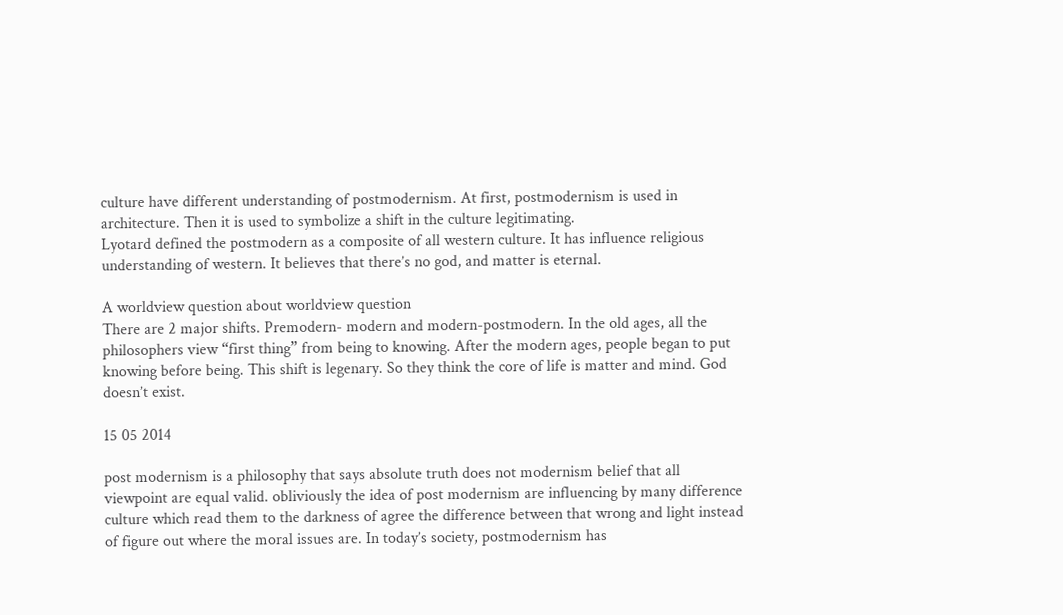culture have different understanding of postmodernism. At first, postmodernism is used in architecture. Then it is used to symbolize a shift in the culture legitimating.
Lyotard defined the postmodern as a composite of all western culture. It has influence religious understanding of western. It believes that there’s no god, and matter is eternal.

A worldview question about worldview question
There are 2 major shifts. Premodern- modern and modern-postmodern. In the old ages, all the philosophers view “first thing” from being to knowing. After the modern ages, people began to put knowing before being. This shift is legenary. So they think the core of life is matter and mind. God doesn’t exist.

15 05 2014

post modernism is a philosophy that says absolute truth does not modernism belief that all viewpoint are equal valid. obliviously the idea of post modernism are influencing by many difference culture which read them to the darkness of agree the difference between that wrong and light instead of figure out where the moral issues are. In today’s society, postmodernism has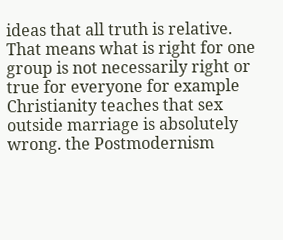ideas that all truth is relative. That means what is right for one group is not necessarily right or true for everyone for example Christianity teaches that sex outside marriage is absolutely wrong. the Postmodernism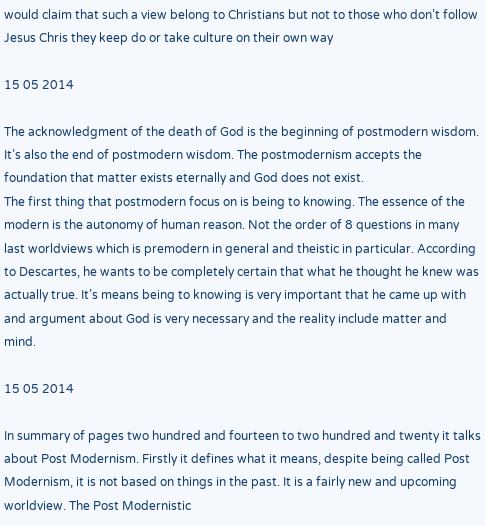would claim that such a view belong to Christians but not to those who don’t follow Jesus Chris they keep do or take culture on their own way

15 05 2014

The acknowledgment of the death of God is the beginning of postmodern wisdom. It’s also the end of postmodern wisdom. The postmodernism accepts the foundation that matter exists eternally and God does not exist.
The first thing that postmodern focus on is being to knowing. The essence of the modern is the autonomy of human reason. Not the order of 8 questions in many last worldviews which is premodern in general and theistic in particular. According to Descartes, he wants to be completely certain that what he thought he knew was actually true. It’s means being to knowing is very important that he came up with and argument about God is very necessary and the reality include matter and mind.

15 05 2014

In summary of pages two hundred and fourteen to two hundred and twenty it talks about Post Modernism. Firstly it defines what it means, despite being called Post Modernism, it is not based on things in the past. It is a fairly new and upcoming worldview. The Post Modernistic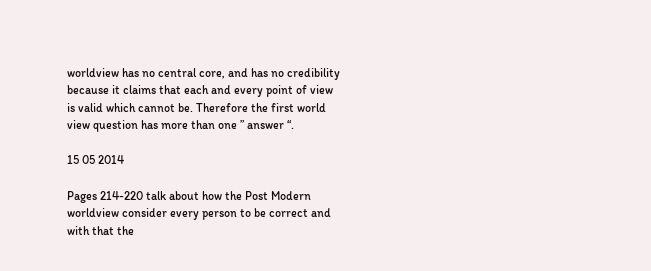worldview has no central core, and has no credibility because it claims that each and every point of view is valid which cannot be. Therefore the first world view question has more than one ” answer “.

15 05 2014

Pages 214-220 talk about how the Post Modern worldview consider every person to be correct and with that the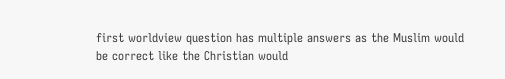first worldview question has multiple answers as the Muslim would be correct like the Christian would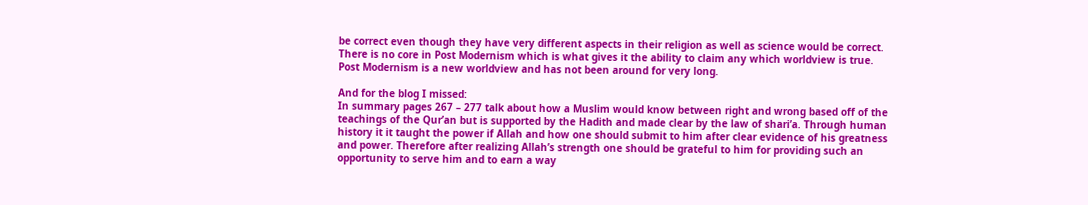be correct even though they have very different aspects in their religion as well as science would be correct. There is no core in Post Modernism which is what gives it the ability to claim any which worldview is true. Post Modernism is a new worldview and has not been around for very long.

And for the blog I missed:
In summary pages 267 – 277 talk about how a Muslim would know between right and wrong based off of the teachings of the Qur’an but is supported by the Hadith and made clear by the law of shari’a. Through human history it it taught the power if Allah and how one should submit to him after clear evidence of his greatness and power. Therefore after realizing Allah’s strength one should be grateful to him for providing such an opportunity to serve him and to earn a way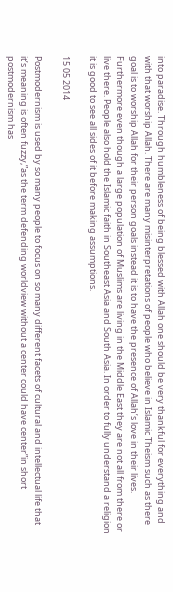into paradise. Through humbleness of being blessed with Allah one should be very thankful for everything and with that worship Allah. There are many misinterpretations of people who believe in Islamic Theism such as there goal is to worship Allah for their person goals instead it is to have the presence of Allah’s love in their lives. Furthermore even though a large population of Muslims are living in the Middle East they are not all from there or live there. People also hold the Islamic faith in Southeast Asia and South Asia. In order to fully understand a religion it is good to see all sides of it before making assumptions.

15 05 2014

Postmodernism is used by so many people to focus on so many different facets of cultural and intellectual life that it’s meaning is often fuzzy,”as the term defending worldview without a center could have center”in short postmodernism has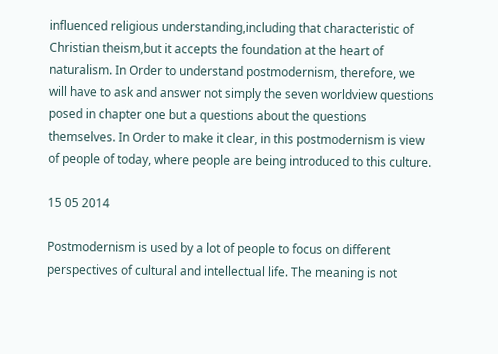influenced religious understanding,including that characteristic of Christian theism,but it accepts the foundation at the heart of naturalism. In Order to understand postmodernism, therefore, we will have to ask and answer not simply the seven worldview questions posed in chapter one but a questions about the questions themselves. In Order to make it clear, in this postmodernism is view of people of today, where people are being introduced to this culture.

15 05 2014

Postmodernism is used by a lot of people to focus on different perspectives of cultural and intellectual life. The meaning is not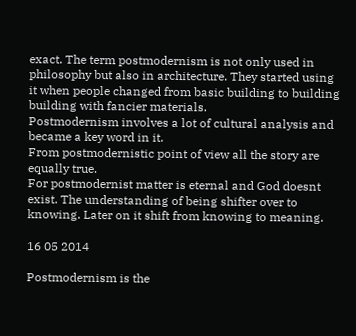exact. The term postmodernism is not only used in philosophy but also in architecture. They started using it when people changed from basic building to building building with fancier materials.
Postmodernism involves a lot of cultural analysis and became a key word in it.
From postmodernistic point of view all the story are equally true.
For postmodernist matter is eternal and God doesnt exist. The understanding of being shifter over to knowing. Later on it shift from knowing to meaning.

16 05 2014

Postmodernism is the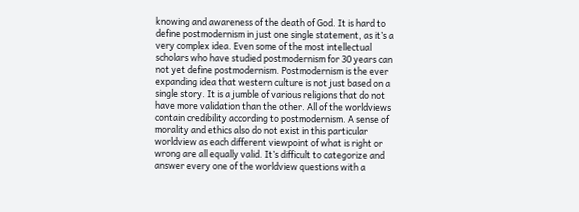knowing and awareness of the death of God. It is hard to define postmodernism in just one single statement, as it’s a very complex idea. Even some of the most intellectual scholars who have studied postmodernism for 30 years can not yet define postmodernism. Postmodernism is the ever expanding idea that western culture is not just based on a single story. It is a jumble of various religions that do not have more validation than the other. All of the worldviews contain credibility according to postmodernism. A sense of morality and ethics also do not exist in this particular worldview as each different viewpoint of what is right or wrong are all equally valid. It’s difficult to categorize and answer every one of the worldview questions with a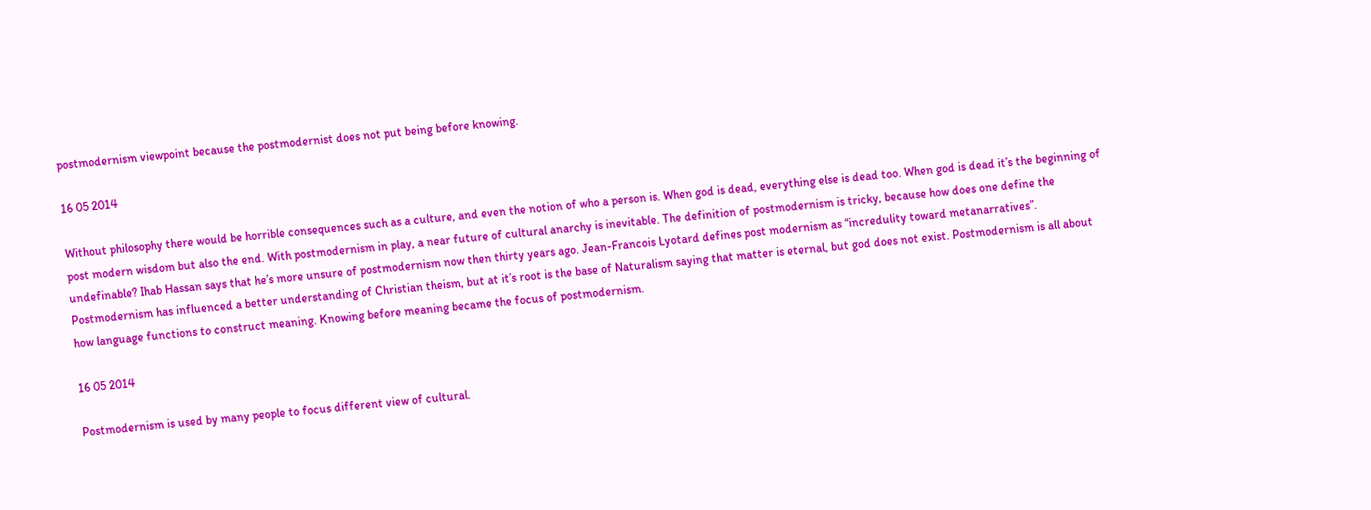postmodernism viewpoint because the postmodernist does not put being before knowing.

16 05 2014

Without philosophy there would be horrible consequences such as a culture, and even the notion of who a person is. When god is dead, everything else is dead too. When god is dead it’s the beginning of post modern wisdom but also the end. With postmodernism in play, a near future of cultural anarchy is inevitable. The definition of postmodernism is tricky, because how does one define the undefinable? Ihab Hassan says that he’s more unsure of postmodernism now then thirty years ago. Jean-Francois Lyotard defines post modernism as “incredulity toward metanarratives”. Postmodernism has influenced a better understanding of Christian theism, but at it’s root is the base of Naturalism saying that matter is eternal, but god does not exist. Postmodernism is all about how language functions to construct meaning. Knowing before meaning became the focus of postmodernism.

16 05 2014

Postmodernism is used by many people to focus different view of cultural.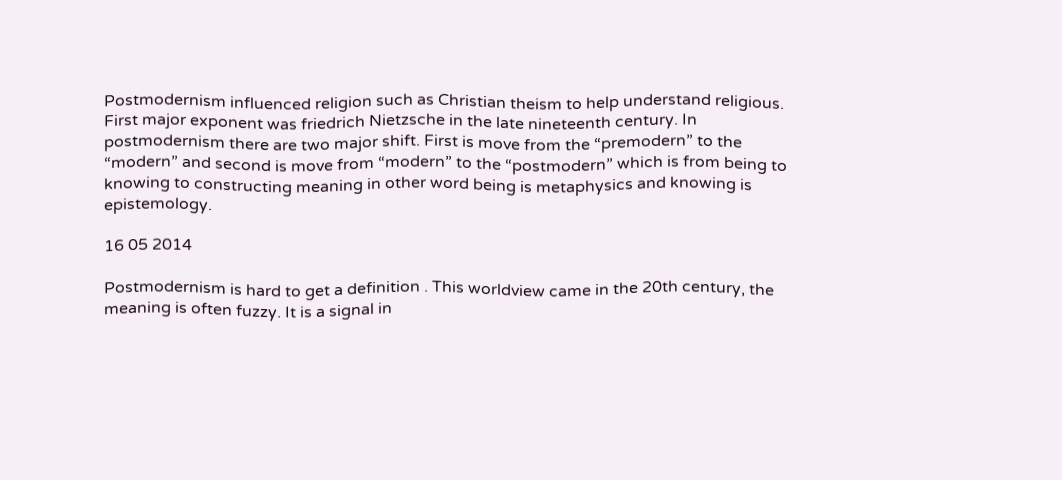Postmodernism influenced religion such as Christian theism to help understand religious. First major exponent was friedrich Nietzsche in the late nineteenth century. In postmodernism there are two major shift. First is move from the “premodern” to the “modern” and second is move from “modern” to the “postmodern” which is from being to knowing to constructing meaning in other word being is metaphysics and knowing is epistemology.

16 05 2014

Postmodernism is hard to get a definition . This worldview came in the 20th century, the meaning is often fuzzy. It is a signal in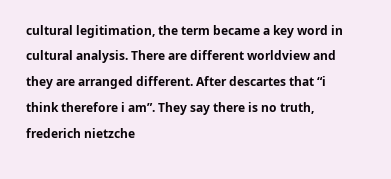cultural legitimation, the term became a key word in cultural analysis. There are different worldview and they are arranged different. After descartes that “i think therefore i am”. They say there is no truth, frederich nietzche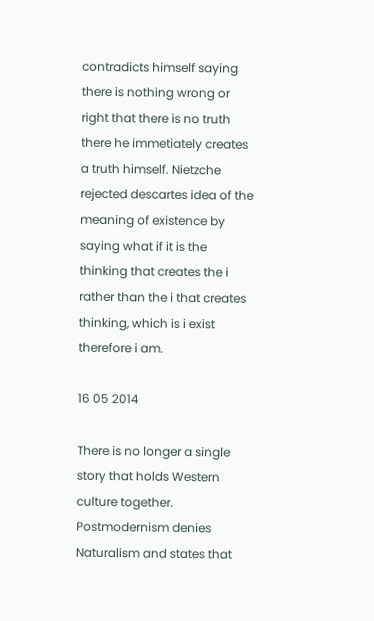contradicts himself saying there is nothing wrong or right that there is no truth there he immetiately creates a truth himself. Nietzche rejected descartes idea of the meaning of existence by saying what if it is the thinking that creates the i rather than the i that creates thinking, which is i exist therefore i am.

16 05 2014

There is no longer a single story that holds Western culture together. Postmodernism denies Naturalism and states that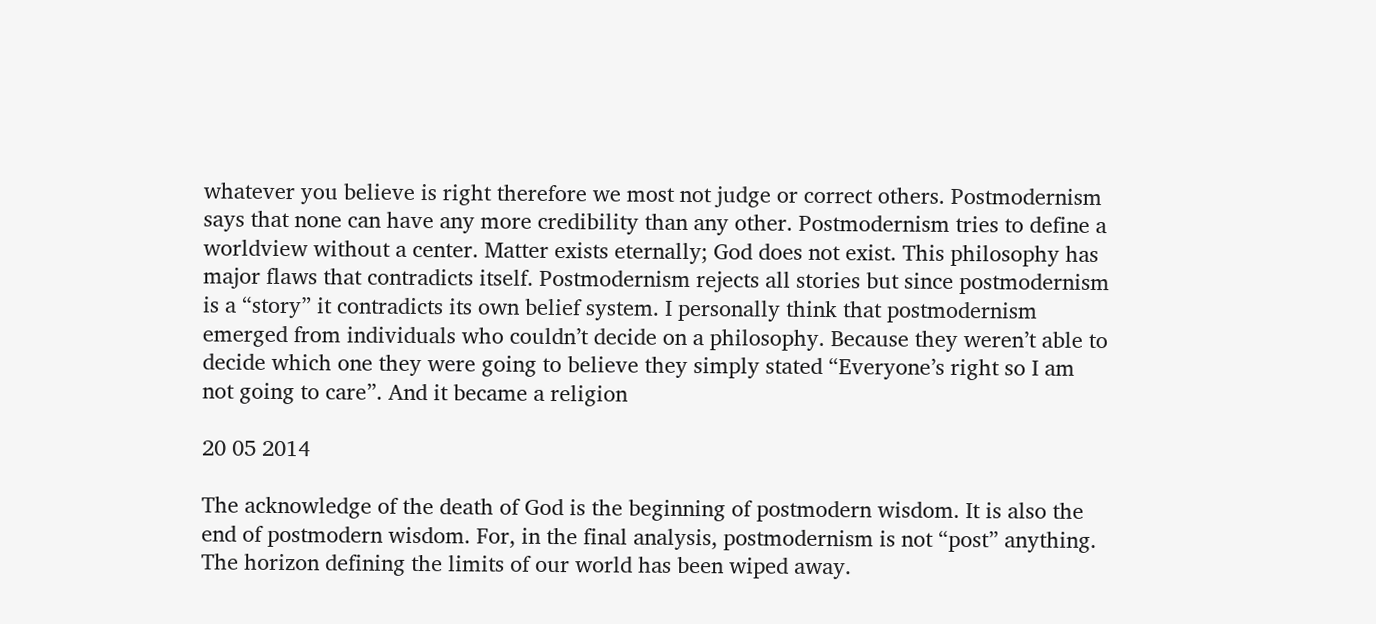whatever you believe is right therefore we most not judge or correct others. Postmodernism says that none can have any more credibility than any other. Postmodernism tries to define a worldview without a center. Matter exists eternally; God does not exist. This philosophy has major flaws that contradicts itself. Postmodernism rejects all stories but since postmodernism is a “story” it contradicts its own belief system. I personally think that postmodernism emerged from individuals who couldn’t decide on a philosophy. Because they weren’t able to decide which one they were going to believe they simply stated “Everyone’s right so I am not going to care”. And it became a religion

20 05 2014

The acknowledge of the death of God is the beginning of postmodern wisdom. It is also the end of postmodern wisdom. For, in the final analysis, postmodernism is not “post” anything. The horizon defining the limits of our world has been wiped away.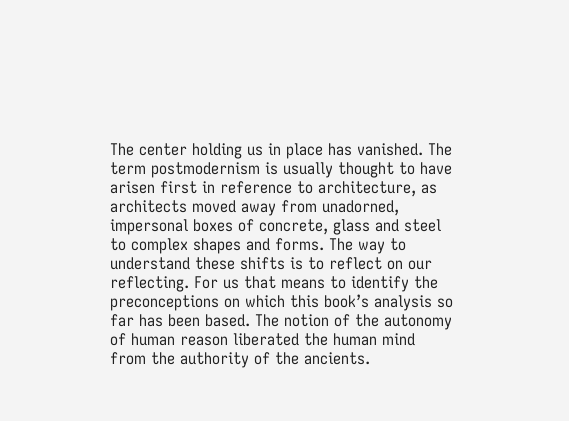The center holding us in place has vanished. The term postmodernism is usually thought to have arisen first in reference to architecture, as architects moved away from unadorned, impersonal boxes of concrete, glass and steel to complex shapes and forms. The way to understand these shifts is to reflect on our reflecting. For us that means to identify the preconceptions on which this book’s analysis so far has been based. The notion of the autonomy of human reason liberated the human mind from the authority of the ancients.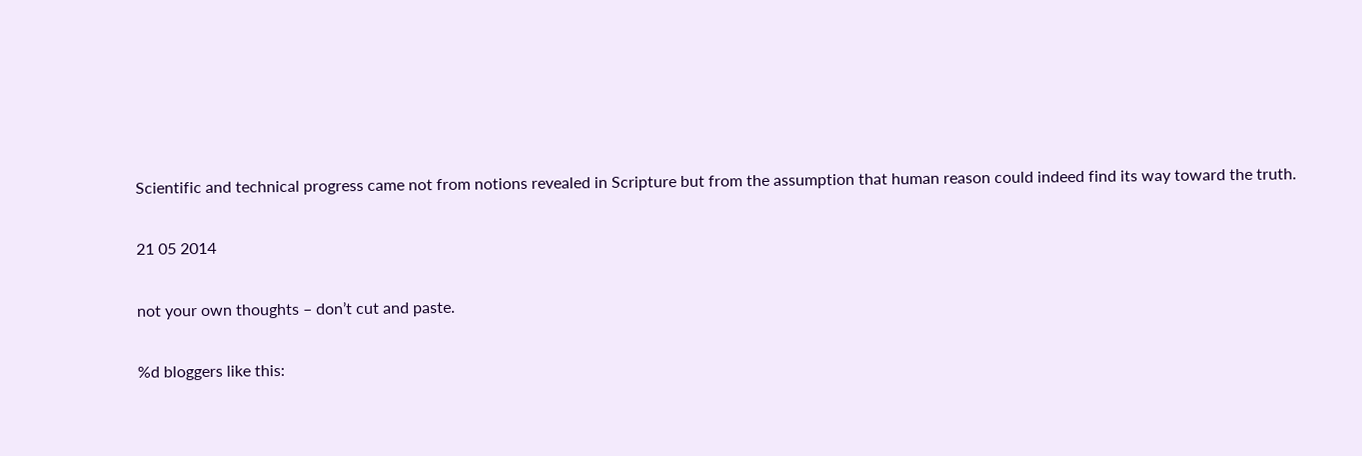Scientific and technical progress came not from notions revealed in Scripture but from the assumption that human reason could indeed find its way toward the truth.

21 05 2014

not your own thoughts – don’t cut and paste.

%d bloggers like this: